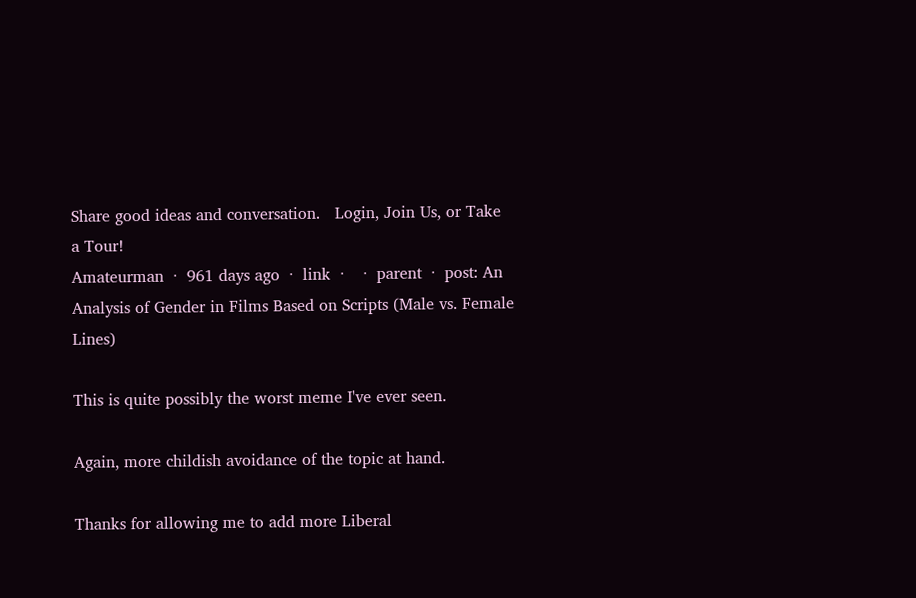Share good ideas and conversation.   Login, Join Us, or Take a Tour!
Amateurman  ·  961 days ago  ·  link  ·    ·  parent  ·  post: An Analysis of Gender in Films Based on Scripts (Male vs. Female Lines)

This is quite possibly the worst meme I've ever seen.

Again, more childish avoidance of the topic at hand.

Thanks for allowing me to add more Liberal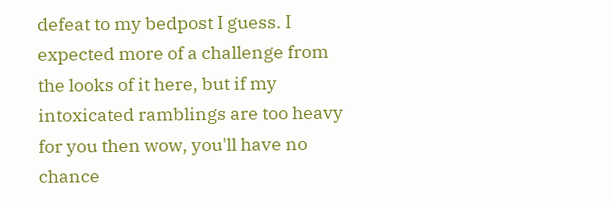defeat to my bedpost I guess. I expected more of a challenge from the looks of it here, but if my intoxicated ramblings are too heavy for you then wow, you'll have no chance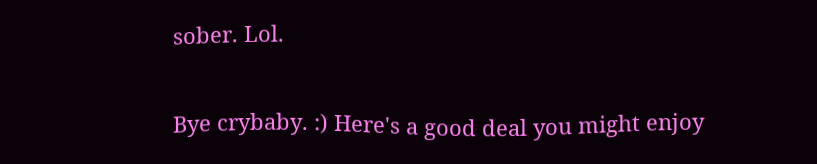sober. Lol.

Bye crybaby. :) Here's a good deal you might enjoy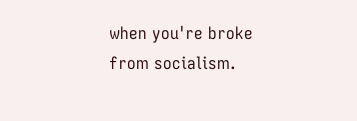when you're broke from socialism.